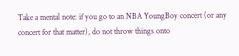Take a mental note: if you go to an NBA YoungBoy concert (or any concert for that matter), do not throw things onto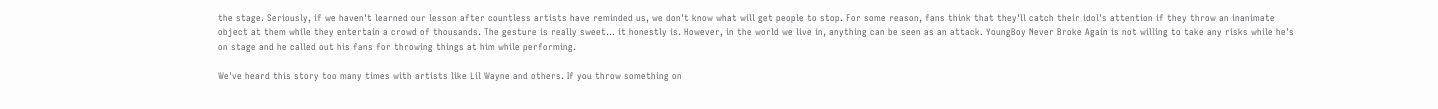the stage. Seriously, if we haven't learned our lesson after countless artists have reminded us, we don't know what will get people to stop. For some reason, fans think that they'll catch their idol's attention if they throw an inanimate object at them while they entertain a crowd of thousands. The gesture is really sweet... it honestly is. However, in the world we live in, anything can be seen as an attack. YoungBoy Never Broke Again is not willing to take any risks while he's on stage and he called out his fans for throwing things at him while performing.

We've heard this story too many times with artists like Lil Wayne and others. If you throw something on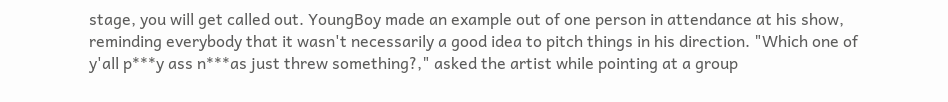stage, you will get called out. YoungBoy made an example out of one person in attendance at his show, reminding everybody that it wasn't necessarily a good idea to pitch things in his direction. "Which one of y'all p***y ass n***as just threw something?," asked the artist while pointing at a group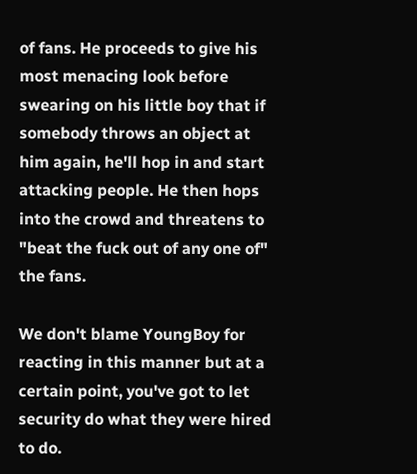of fans. He proceeds to give his most menacing look before swearing on his little boy that if somebody throws an object at him again, he'll hop in and start attacking people. He then hops into the crowd and threatens to "beat the fuck out of any one of" the fans.

We don't blame YoungBoy for reacting in this manner but at a certain point, you've got to let security do what they were hired to do.